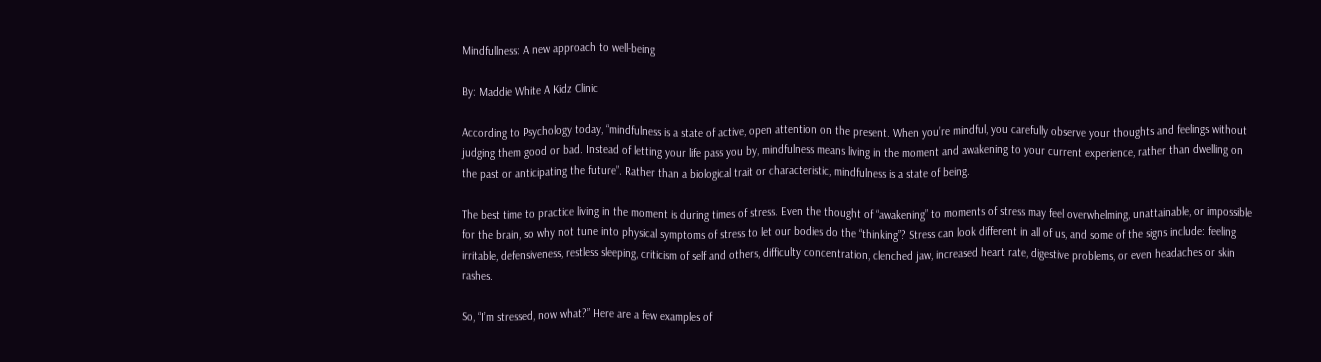Mindfullness: A new approach to well-being

By: Maddie White A Kidz Clinic

According to Psychology today, “mindfulness is a state of active, open attention on the present. When you’re mindful, you carefully observe your thoughts and feelings without judging them good or bad. Instead of letting your life pass you by, mindfulness means living in the moment and awakening to your current experience, rather than dwelling on the past or anticipating the future”. Rather than a biological trait or characteristic, mindfulness is a state of being.

The best time to practice living in the moment is during times of stress. Even the thought of “awakening” to moments of stress may feel overwhelming, unattainable, or impossible for the brain, so why not tune into physical symptoms of stress to let our bodies do the “thinking”? Stress can look different in all of us, and some of the signs include: feeling irritable, defensiveness, restless sleeping, criticism of self and others, difficulty concentration, clenched jaw, increased heart rate, digestive problems, or even headaches or skin rashes.

So, “I’m stressed, now what?” Here are a few examples of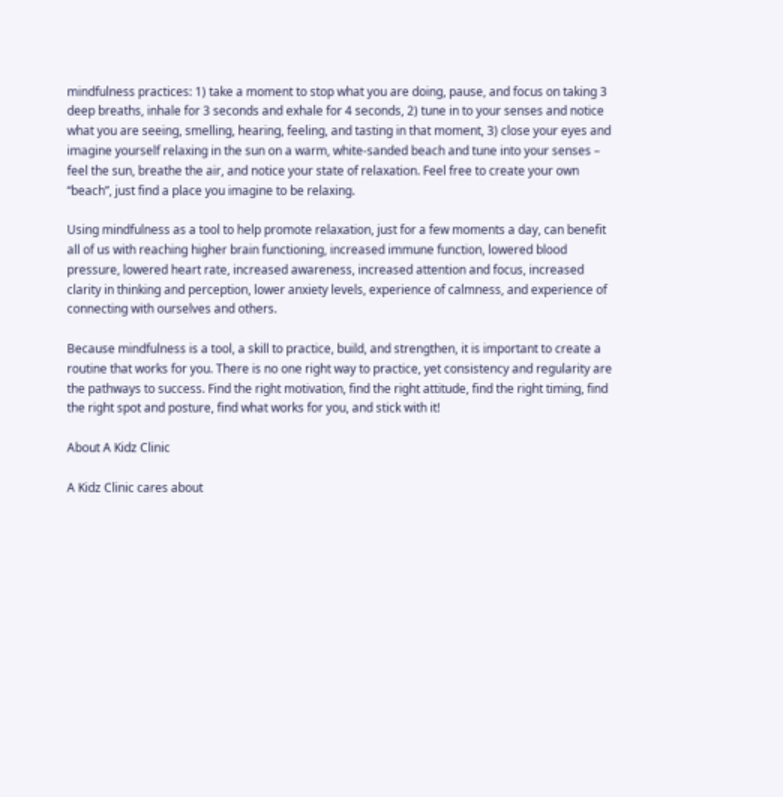mindfulness practices: 1) take a moment to stop what you are doing, pause, and focus on taking 3 deep breaths, inhale for 3 seconds and exhale for 4 seconds, 2) tune in to your senses and notice what you are seeing, smelling, hearing, feeling, and tasting in that moment, 3) close your eyes and imagine yourself relaxing in the sun on a warm, white-sanded beach and tune into your senses – feel the sun, breathe the air, and notice your state of relaxation. Feel free to create your own “beach”, just find a place you imagine to be relaxing.

Using mindfulness as a tool to help promote relaxation, just for a few moments a day, can benefit all of us with reaching higher brain functioning, increased immune function, lowered blood pressure, lowered heart rate, increased awareness, increased attention and focus, increased clarity in thinking and perception, lower anxiety levels, experience of calmness, and experience of connecting with ourselves and others.

Because mindfulness is a tool, a skill to practice, build, and strengthen, it is important to create a routine that works for you. There is no one right way to practice, yet consistency and regularity are the pathways to success. Find the right motivation, find the right attitude, find the right timing, find the right spot and posture, find what works for you, and stick with it!

About A Kidz Clinic

A Kidz Clinic cares about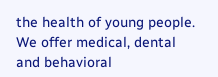the health of young people. We offer medical, dental and behavioral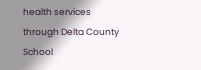health services through Delta County School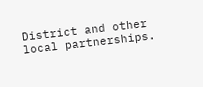District and other local partnerships.